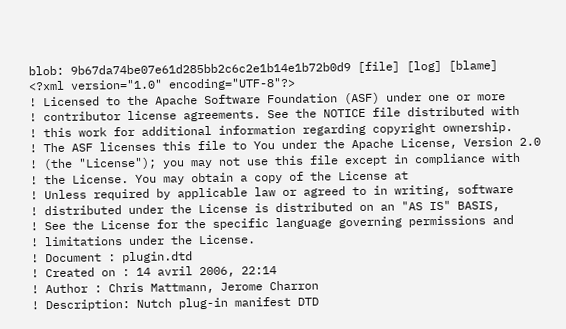blob: 9b67da74be07e61d285bb2c6c2e1b14e1b72b0d9 [file] [log] [blame]
<?xml version="1.0" encoding="UTF-8"?>
! Licensed to the Apache Software Foundation (ASF) under one or more
! contributor license agreements. See the NOTICE file distributed with
! this work for additional information regarding copyright ownership.
! The ASF licenses this file to You under the Apache License, Version 2.0
! (the "License"); you may not use this file except in compliance with
! the License. You may obtain a copy of the License at
! Unless required by applicable law or agreed to in writing, software
! distributed under the License is distributed on an "AS IS" BASIS,
! See the License for the specific language governing permissions and
! limitations under the License.
! Document : plugin.dtd
! Created on : 14 avril 2006, 22:14
! Author : Chris Mattmann, Jerome Charron
! Description: Nutch plug-in manifest DTD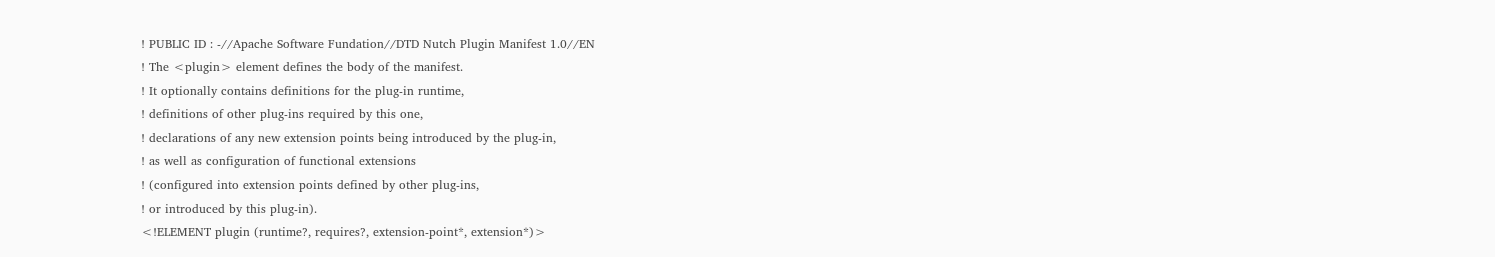! PUBLIC ID : -//Apache Software Fundation//DTD Nutch Plugin Manifest 1.0//EN
! The <plugin> element defines the body of the manifest.
! It optionally contains definitions for the plug-in runtime,
! definitions of other plug-ins required by this one,
! declarations of any new extension points being introduced by the plug-in,
! as well as configuration of functional extensions
! (configured into extension points defined by other plug-ins,
! or introduced by this plug-in).
<!ELEMENT plugin (runtime?, requires?, extension-point*, extension*)>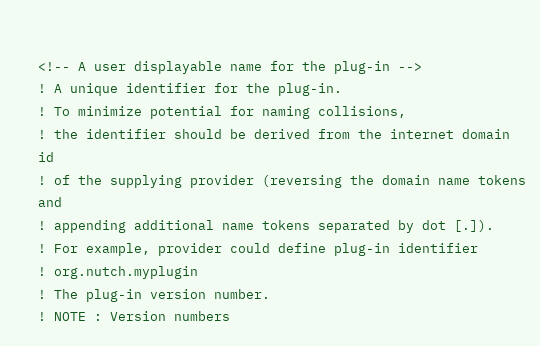<!-- A user displayable name for the plug-in -->
! A unique identifier for the plug-in.
! To minimize potential for naming collisions,
! the identifier should be derived from the internet domain id
! of the supplying provider (reversing the domain name tokens and
! appending additional name tokens separated by dot [.]).
! For example, provider could define plug-in identifier
! org.nutch.myplugin
! The plug-in version number.
! NOTE : Version numbers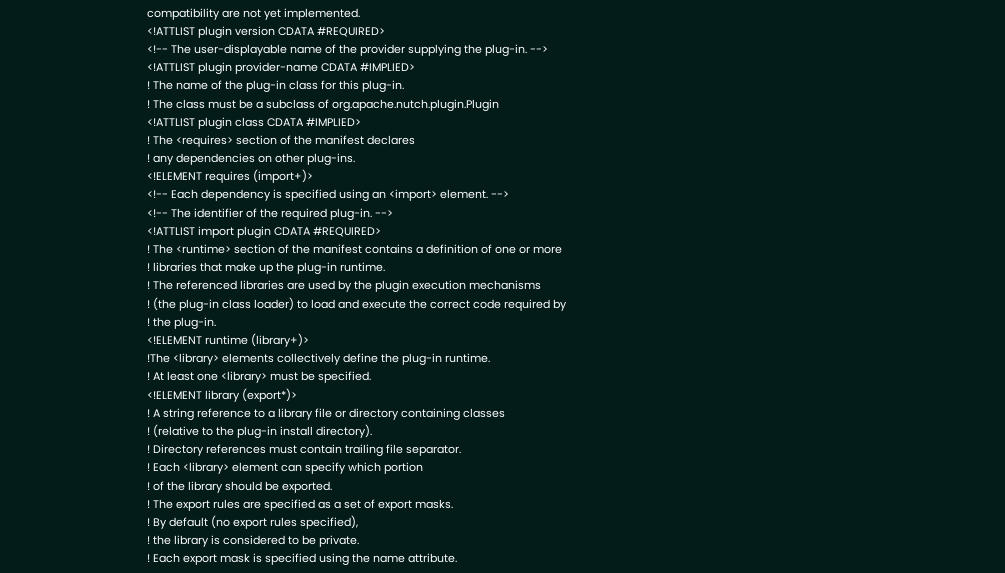compatibility are not yet implemented.
<!ATTLIST plugin version CDATA #REQUIRED>
<!-- The user-displayable name of the provider supplying the plug-in. -->
<!ATTLIST plugin provider-name CDATA #IMPLIED>
! The name of the plug-in class for this plug-in.
! The class must be a subclass of org.apache.nutch.plugin.Plugin
<!ATTLIST plugin class CDATA #IMPLIED>
! The <requires> section of the manifest declares
! any dependencies on other plug-ins.
<!ELEMENT requires (import+)>
<!-- Each dependency is specified using an <import> element. -->
<!-- The identifier of the required plug-in. -->
<!ATTLIST import plugin CDATA #REQUIRED>
! The <runtime> section of the manifest contains a definition of one or more
! libraries that make up the plug-in runtime.
! The referenced libraries are used by the plugin execution mechanisms
! (the plug-in class loader) to load and execute the correct code required by
! the plug-in.
<!ELEMENT runtime (library+)>
!The <library> elements collectively define the plug-in runtime.
! At least one <library> must be specified.
<!ELEMENT library (export*)>
! A string reference to a library file or directory containing classes
! (relative to the plug-in install directory).
! Directory references must contain trailing file separator.
! Each <library> element can specify which portion
! of the library should be exported.
! The export rules are specified as a set of export masks.
! By default (no export rules specified),
! the library is considered to be private.
! Each export mask is specified using the name attribute.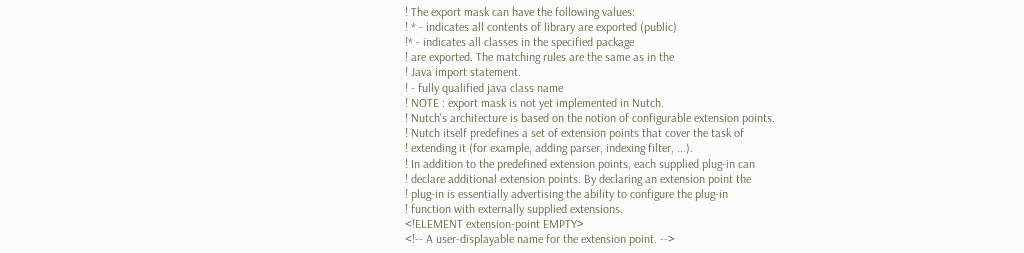! The export mask can have the following values:
! * - indicates all contents of library are exported (public)
!* - indicates all classes in the specified package
! are exported. The matching rules are the same as in the
! Java import statement.
! - fully qualified java class name
! NOTE : export mask is not yet implemented in Nutch.
! Nutch's architecture is based on the notion of configurable extension points.
! Nutch itself predefines a set of extension points that cover the task of
! extending it (for example, adding parser, indexing filter, ...).
! In addition to the predefined extension points, each supplied plug-in can
! declare additional extension points. By declaring an extension point the
! plug-in is essentially advertising the ability to configure the plug-in
! function with externally supplied extensions.
<!ELEMENT extension-point EMPTY>
<!-- A user-displayable name for the extension point. -->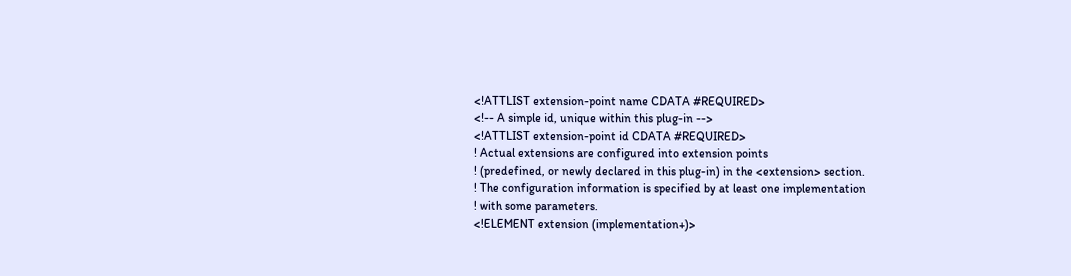<!ATTLIST extension-point name CDATA #REQUIRED>
<!-- A simple id, unique within this plug-in -->
<!ATTLIST extension-point id CDATA #REQUIRED>
! Actual extensions are configured into extension points
! (predefined, or newly declared in this plug-in) in the <extension> section.
! The configuration information is specified by at least one implementation
! with some parameters.
<!ELEMENT extension (implementation+)>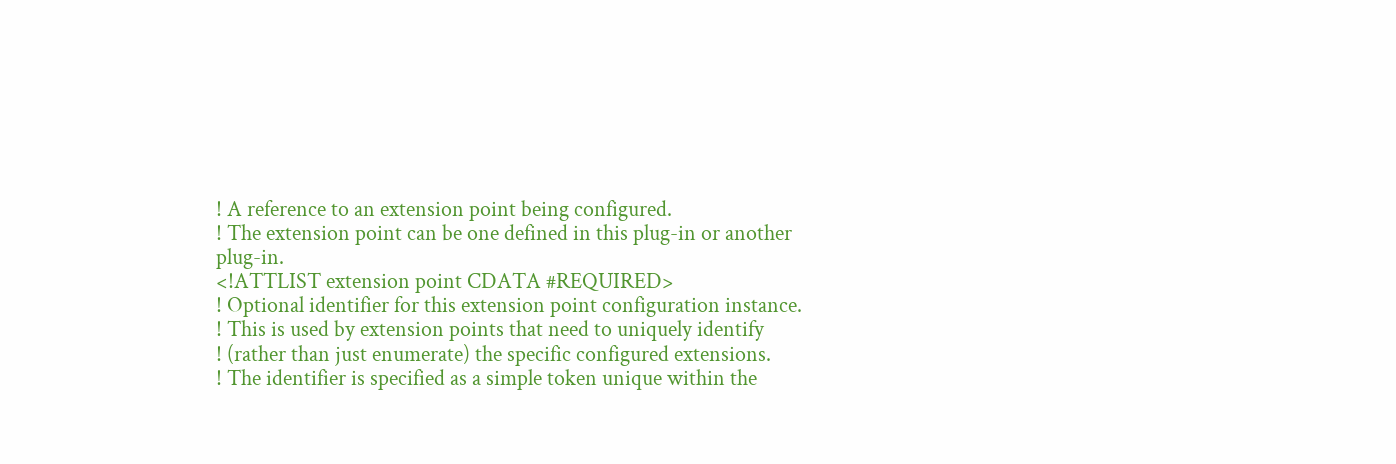! A reference to an extension point being configured.
! The extension point can be one defined in this plug-in or another plug-in.
<!ATTLIST extension point CDATA #REQUIRED>
! Optional identifier for this extension point configuration instance.
! This is used by extension points that need to uniquely identify
! (rather than just enumerate) the specific configured extensions.
! The identifier is specified as a simple token unique within the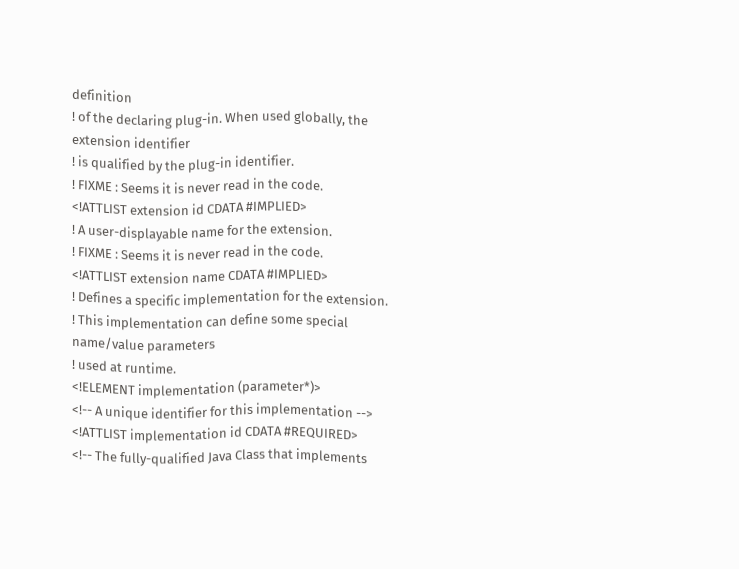definition
! of the declaring plug-in. When used globally, the extension identifier
! is qualified by the plug-in identifier.
! FIXME : Seems it is never read in the code.
<!ATTLIST extension id CDATA #IMPLIED>
! A user-displayable name for the extension.
! FIXME : Seems it is never read in the code.
<!ATTLIST extension name CDATA #IMPLIED>
! Defines a specific implementation for the extension.
! This implementation can define some special name/value parameters
! used at runtime.
<!ELEMENT implementation (parameter*)>
<!-- A unique identifier for this implementation -->
<!ATTLIST implementation id CDATA #REQUIRED>
<!-- The fully-qualified Java Class that implements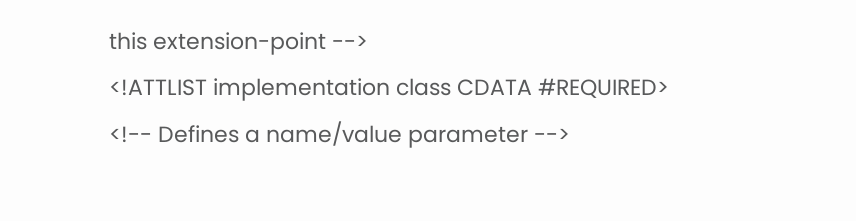this extension-point -->
<!ATTLIST implementation class CDATA #REQUIRED>
<!-- Defines a name/value parameter -->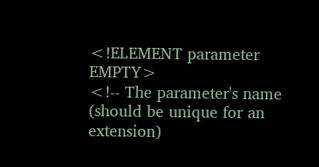<!ELEMENT parameter EMPTY>
<!-- The parameter's name (should be unique for an extension)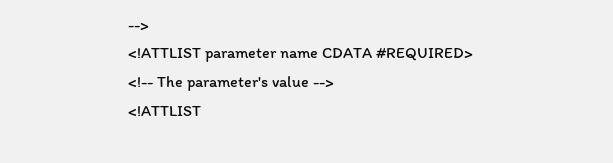-->
<!ATTLIST parameter name CDATA #REQUIRED>
<!-- The parameter's value -->
<!ATTLIST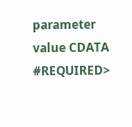parameter value CDATA #REQUIRED>